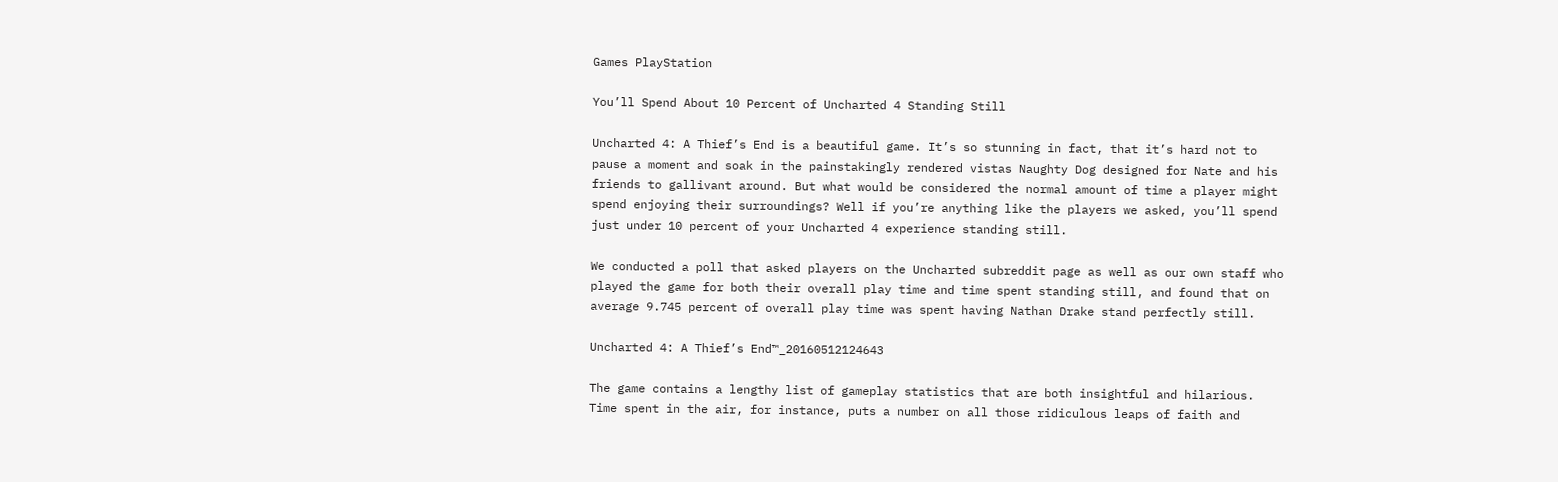Games PlayStation

You’ll Spend About 10 Percent of Uncharted 4 Standing Still

Uncharted 4: A Thief’s End is a beautiful game. It’s so stunning in fact, that it’s hard not to pause a moment and soak in the painstakingly rendered vistas Naughty Dog designed for Nate and his friends to gallivant around. But what would be considered the normal amount of time a player might spend enjoying their surroundings? Well if you’re anything like the players we asked, you’ll spend just under 10 percent of your Uncharted 4 experience standing still.

We conducted a poll that asked players on the Uncharted subreddit page as well as our own staff who played the game for both their overall play time and time spent standing still, and found that on average 9.745 percent of overall play time was spent having Nathan Drake stand perfectly still.

Uncharted 4: A Thief’s End™_20160512124643

The game contains a lengthy list of gameplay statistics that are both insightful and hilarious. Time spent in the air, for instance, puts a number on all those ridiculous leaps of faith and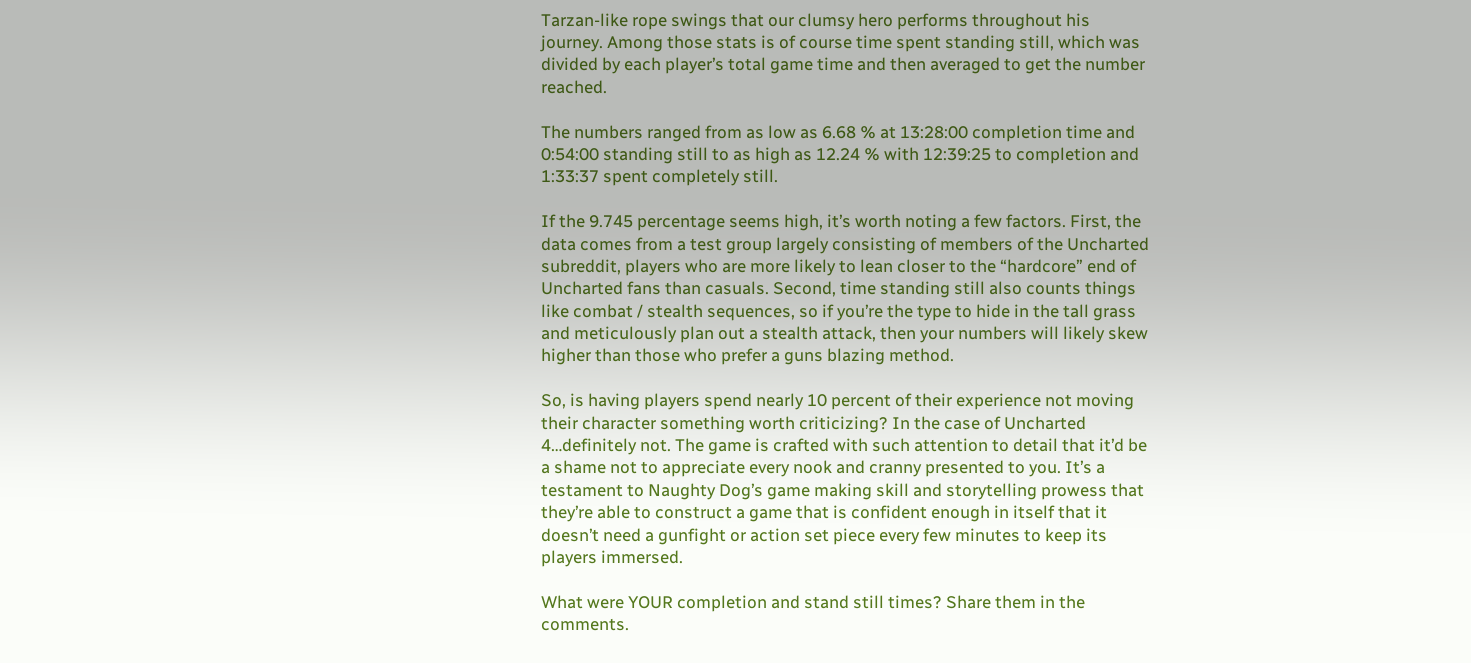Tarzan-like rope swings that our clumsy hero performs throughout his journey. Among those stats is of course time spent standing still, which was divided by each player’s total game time and then averaged to get the number reached.

The numbers ranged from as low as 6.68 % at 13:28:00 completion time and 0:54:00 standing still to as high as 12.24 % with 12:39:25 to completion and 1:33:37 spent completely still.

If the 9.745 percentage seems high, it’s worth noting a few factors. First, the data comes from a test group largely consisting of members of the Uncharted subreddit, players who are more likely to lean closer to the “hardcore” end of Uncharted fans than casuals. Second, time standing still also counts things like combat / stealth sequences, so if you’re the type to hide in the tall grass and meticulously plan out a stealth attack, then your numbers will likely skew higher than those who prefer a guns blazing method.

So, is having players spend nearly 10 percent of their experience not moving their character something worth criticizing? In the case of Uncharted 4…definitely not. The game is crafted with such attention to detail that it’d be a shame not to appreciate every nook and cranny presented to you. It’s a testament to Naughty Dog’s game making skill and storytelling prowess that they’re able to construct a game that is confident enough in itself that it doesn’t need a gunfight or action set piece every few minutes to keep its players immersed.

What were YOUR completion and stand still times? Share them in the comments.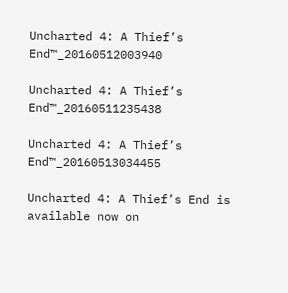Uncharted 4: A Thief’s End™_20160512003940

Uncharted 4: A Thief’s End™_20160511235438

Uncharted 4: A Thief’s End™_20160513034455

Uncharted 4: A Thief’s End is available now on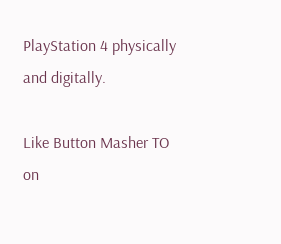PlayStation 4 physically and digitally.

Like Button Masher TO on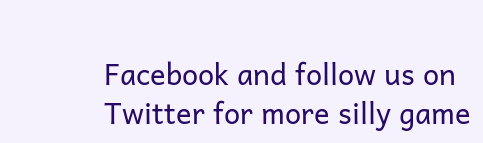Facebook and follow us on Twitter for more silly game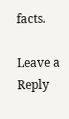facts.

Leave a Reply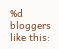%d bloggers like this: